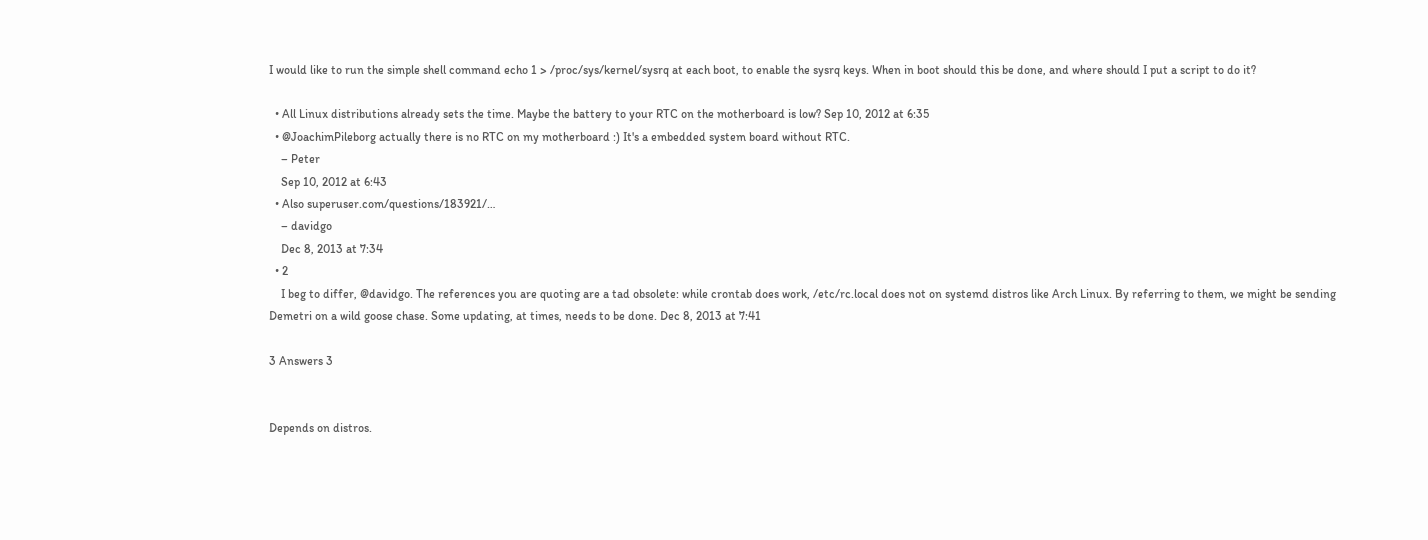I would like to run the simple shell command echo 1 > /proc/sys/kernel/sysrq at each boot, to enable the sysrq keys. When in boot should this be done, and where should I put a script to do it?

  • All Linux distributions already sets the time. Maybe the battery to your RTC on the motherboard is low? Sep 10, 2012 at 6:35
  • @JoachimPileborg actually there is no RTC on my motherboard :) It's a embedded system board without RTC.
    – Peter
    Sep 10, 2012 at 6:43
  • Also superuser.com/questions/183921/…
    – davidgo
    Dec 8, 2013 at 7:34
  • 2
    I beg to differ, @davidgo. The references you are quoting are a tad obsolete: while crontab does work, /etc/rc.local does not on systemd distros like Arch Linux. By referring to them, we might be sending Demetri on a wild goose chase. Some updating, at times, needs to be done. Dec 8, 2013 at 7:41

3 Answers 3


Depends on distros.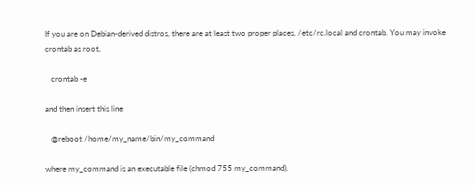If you are on Debian-derived distros, there are at least two proper places, /etc/rc.local and crontab. You may invoke crontab as root,

   crontab -e

and then insert this line

   @reboot /home/my_name/bin/my_command

where my_command is an executable file (chmod 755 my_command).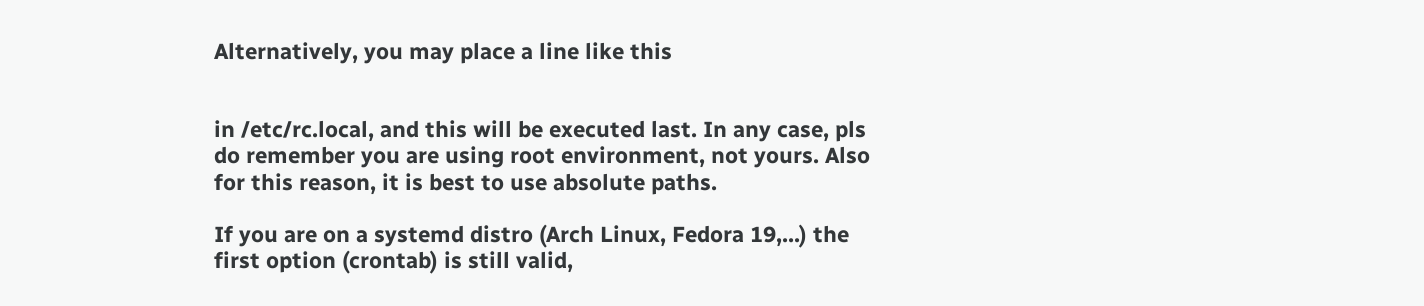Alternatively, you may place a line like this


in /etc/rc.local, and this will be executed last. In any case, pls do remember you are using root environment, not yours. Also for this reason, it is best to use absolute paths.

If you are on a systemd distro (Arch Linux, Fedora 19,...) the first option (crontab) is still valid,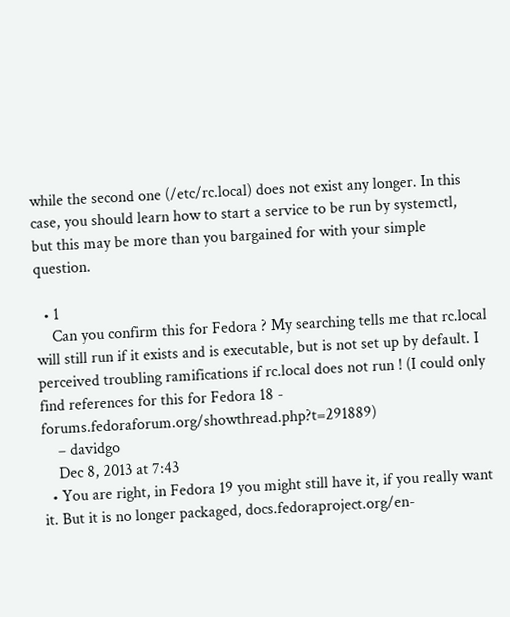while the second one (/etc/rc.local) does not exist any longer. In this case, you should learn how to start a service to be run by systemctl, but this may be more than you bargained for with your simple question.

  • 1
    Can you confirm this for Fedora ? My searching tells me that rc.local will still run if it exists and is executable, but is not set up by default. I perceived troubling ramifications if rc.local does not run ! (I could only find references for this for Fedora 18 - forums.fedoraforum.org/showthread.php?t=291889)
    – davidgo
    Dec 8, 2013 at 7:43
  • You are right, in Fedora 19 you might still have it, if you really want it. But it is no longer packaged, docs.fedoraproject.org/en-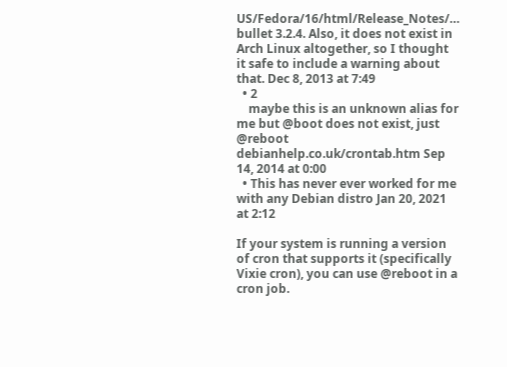US/Fedora/16/html/Release_Notes/… bullet 3.2.4. Also, it does not exist in Arch Linux altogether, so I thought it safe to include a warning about that. Dec 8, 2013 at 7:49
  • 2
    maybe this is an unknown alias for me but @boot does not exist, just @reboot debianhelp.co.uk/crontab.htm Sep 14, 2014 at 0:00
  • This has never ever worked for me with any Debian distro Jan 20, 2021 at 2:12

If your system is running a version of cron that supports it (specifically Vixie cron), you can use @reboot in a cron job.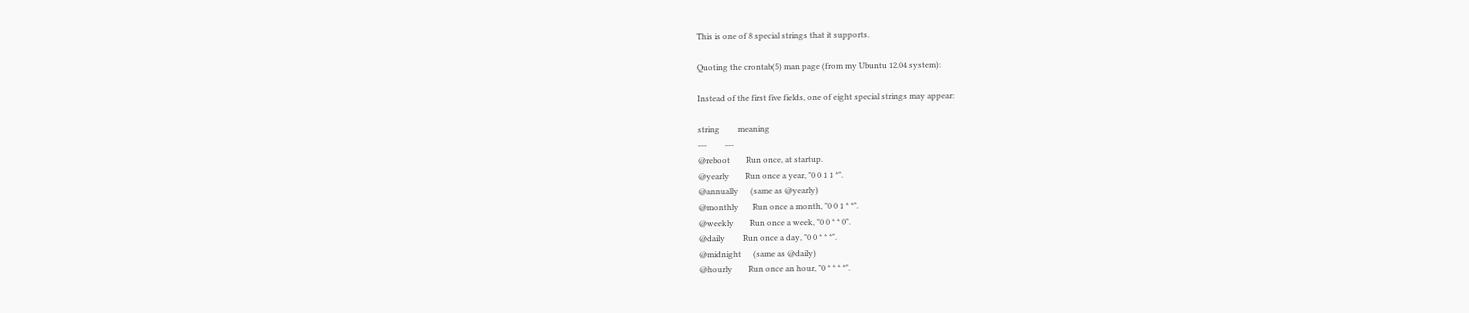This is one of 8 special strings that it supports.

Quoting the crontab(5) man page (from my Ubuntu 12.04 system):

Instead of the first five fields, one of eight special strings may appear:

string         meaning
---         ---
@reboot        Run once, at startup.
@yearly        Run once a year, "0 0 1 1 *".
@annually      (same as @yearly)
@monthly       Run once a month, "0 0 1 * *".
@weekly        Run once a week, "0 0 * * 0".
@daily         Run once a day, "0 0 * * *".
@midnight      (same as @daily)
@hourly        Run once an hour, "0 * * * *".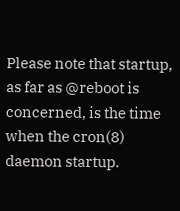Please note that startup, as far as @reboot is concerned, is the time when the cron(8) daemon startup.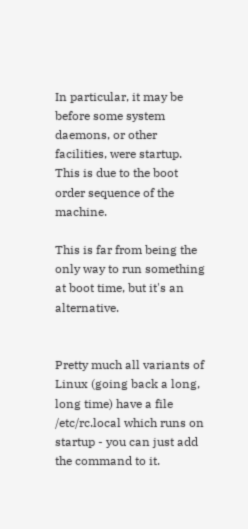In particular, it may be before some system daemons, or other facilities, were startup. This is due to the boot order sequence of the machine.

This is far from being the only way to run something at boot time, but it's an alternative.


Pretty much all variants of Linux (going back a long, long time) have a file /etc/rc.local which runs on startup - you can just add the command to it.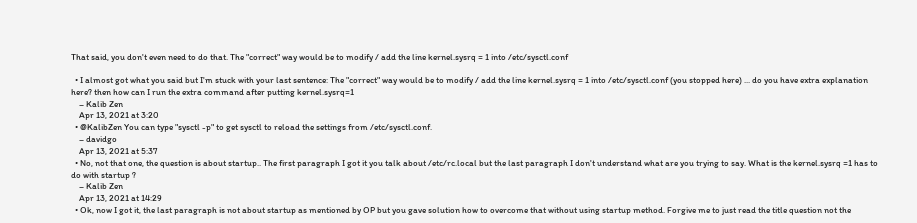That said, you don't even need to do that. The "correct" way would be to modify / add the line kernel.sysrq = 1 into /etc/sysctl.conf

  • I almost got what you said but I'm stuck with your last sentence: The "correct" way would be to modify / add the line kernel.sysrq = 1 into /etc/sysctl.conf (you stopped here) ... do you have extra explanation here? then how can I run the extra command after putting kernel.sysrq=1
    – Kalib Zen
    Apr 13, 2021 at 3:20
  • @KalibZen You can type "sysctl -p" to get sysctl to reload the settings from /etc/sysctl.conf.
    – davidgo
    Apr 13, 2021 at 5:37
  • No, not that one, the question is about startup.. The first paragraph I got it you talk about /etc/rc.local but the last paragraph I don't understand what are you trying to say. What is the kernel.sysrq =1 has to do with startup ?
    – Kalib Zen
    Apr 13, 2021 at 14:29
  • Ok, now I got it, the last paragraph is not about startup as mentioned by OP but you gave solution how to overcome that without using startup method. Forgive me to just read the title question not the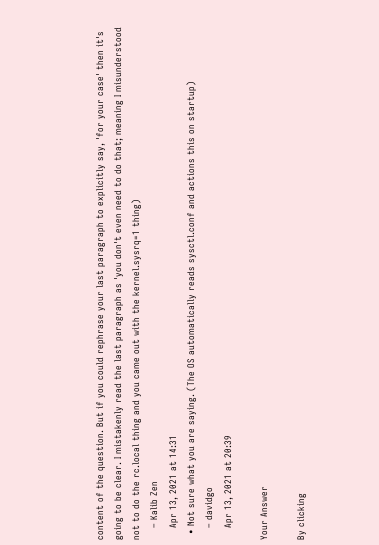content of the question. But if you could rephrase your last paragraph to explicitly say, 'for your case' then it's going to be clear. I mistakenly read the last paragraph as 'you don't even need to do that; meaning I misunderstood not to do the rc.local thing and you came out with the kernel.sysrq=1 thing)
    – Kalib Zen
    Apr 13, 2021 at 14:31
  • Not sure what you are saying. (The OS automatically reads sysctl.conf and actions this on startup)
    – davidgo
    Apr 13, 2021 at 20:39

Your Answer

By clicking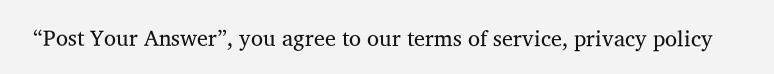“Post Your Answer”, you agree to our terms of service, privacy policy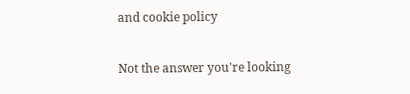and cookie policy

Not the answer you're looking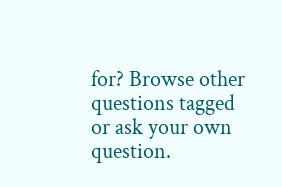for? Browse other questions tagged or ask your own question.